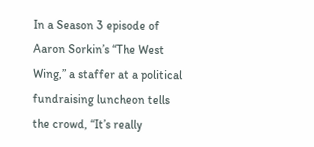In a Season 3 episode of Aaron Sorkin’s “The West Wing,” a staffer at a political fundraising luncheon tells the crowd, “It’s really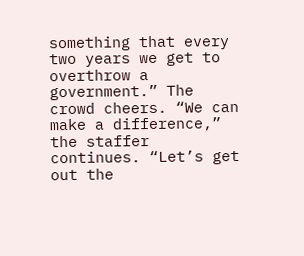something that every two years we get to overthrow a government.” The crowd cheers. “We can make a difference,” the staffer continues. “Let’s get out the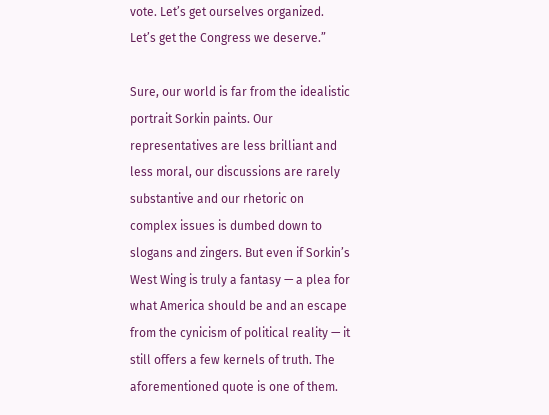vote. Let’s get ourselves organized. Let’s get the Congress we deserve.”

Sure, our world is far from the idealistic portrait Sorkin paints. Our representatives are less brilliant and less moral, our discussions are rarely substantive and our rhetoric on complex issues is dumbed down to slogans and zingers. But even if Sorkin’s West Wing is truly a fantasy — a plea for what America should be and an escape from the cynicism of political reality — it still offers a few kernels of truth. The aforementioned quote is one of them.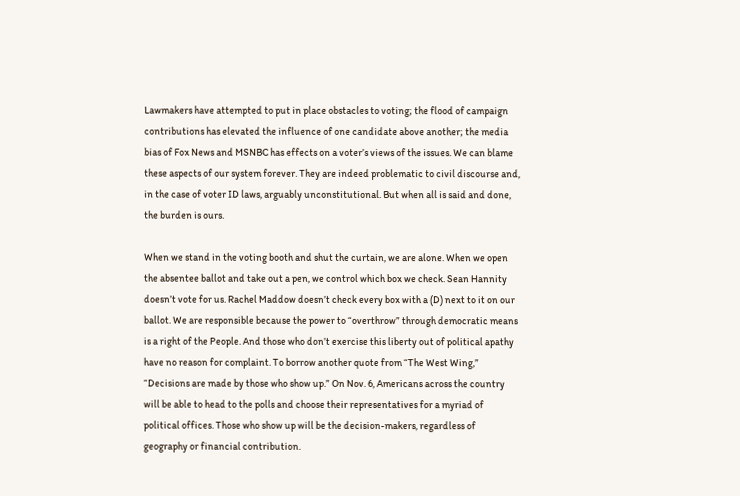Lawmakers have attempted to put in place obstacles to voting; the flood of campaign contributions has elevated the influence of one candidate above another; the media bias of Fox News and MSNBC has effects on a voter’s views of the issues. We can blame these aspects of our system forever. They are indeed problematic to civil discourse and, in the case of voter ID laws, arguably unconstitutional. But when all is said and done, the burden is ours.

When we stand in the voting booth and shut the curtain, we are alone. When we open the absentee ballot and take out a pen, we control which box we check. Sean Hannity doesn’t vote for us. Rachel Maddow doesn’t check every box with a (D) next to it on our ballot. We are responsible because the power to “overthrow” through democratic means is a right of the People. And those who don’t exercise this liberty out of political apathy have no reason for complaint. To borrow another quote from “The West Wing,” “Decisions are made by those who show up.” On Nov. 6, Americans across the country will be able to head to the polls and choose their representatives for a myriad of political offices. Those who show up will be the decision-makers, regardless of geography or financial contribution.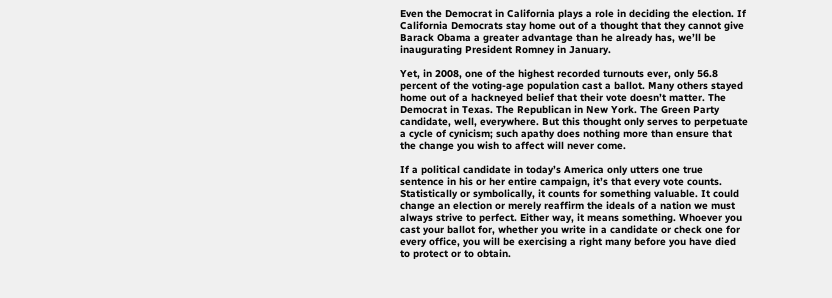Even the Democrat in California plays a role in deciding the election. If California Democrats stay home out of a thought that they cannot give Barack Obama a greater advantage than he already has, we’ll be inaugurating President Romney in January.

Yet, in 2008, one of the highest recorded turnouts ever, only 56.8 percent of the voting-age population cast a ballot. Many others stayed home out of a hackneyed belief that their vote doesn’t matter. The Democrat in Texas. The Republican in New York. The Green Party candidate, well, everywhere. But this thought only serves to perpetuate a cycle of cynicism; such apathy does nothing more than ensure that the change you wish to affect will never come.

If a political candidate in today’s America only utters one true sentence in his or her entire campaign, it’s that every vote counts. Statistically or symbolically, it counts for something valuable. It could change an election or merely reaffirm the ideals of a nation we must always strive to perfect. Either way, it means something. Whoever you cast your ballot for, whether you write in a candidate or check one for every office, you will be exercising a right many before you have died to protect or to obtain.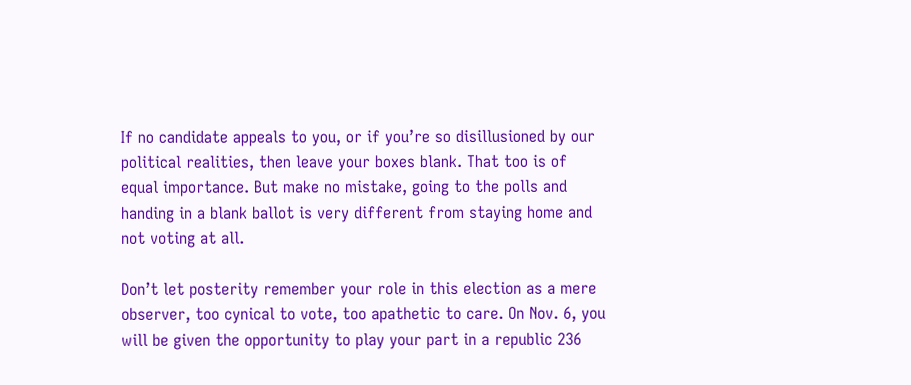If no candidate appeals to you, or if you’re so disillusioned by our political realities, then leave your boxes blank. That too is of equal importance. But make no mistake, going to the polls and handing in a blank ballot is very different from staying home and not voting at all.

Don’t let posterity remember your role in this election as a mere observer, too cynical to vote, too apathetic to care. On Nov. 6, you will be given the opportunity to play your part in a republic 236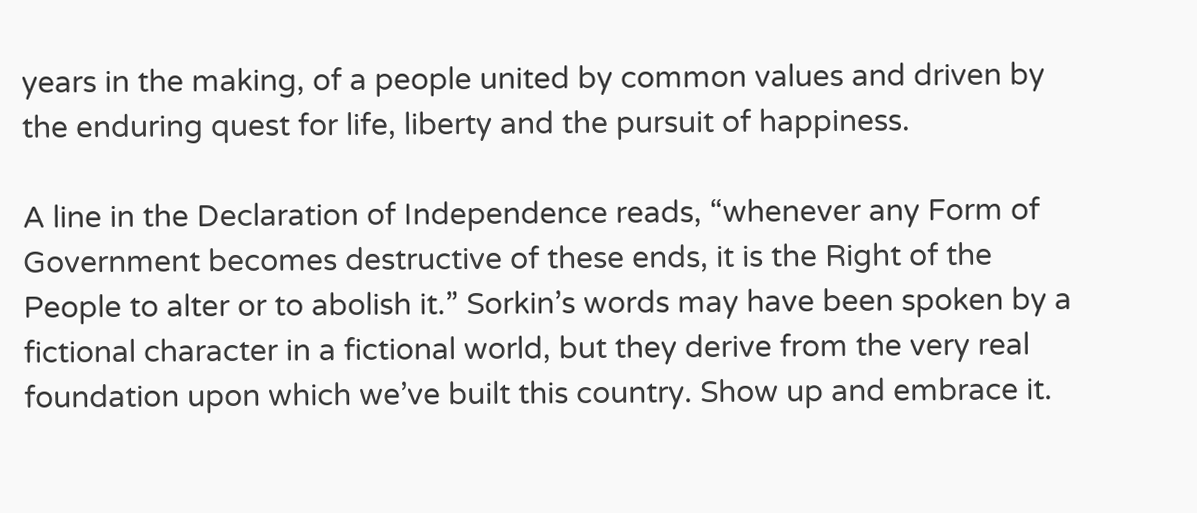years in the making, of a people united by common values and driven by the enduring quest for life, liberty and the pursuit of happiness.

A line in the Declaration of Independence reads, “whenever any Form of Government becomes destructive of these ends, it is the Right of the People to alter or to abolish it.” Sorkin’s words may have been spoken by a fictional character in a fictional world, but they derive from the very real foundation upon which we’ve built this country. Show up and embrace it.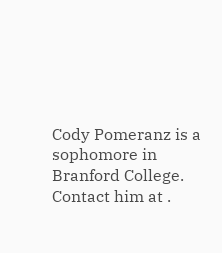Cody Pomeranz is a sophomore in Branford College. Contact him at .